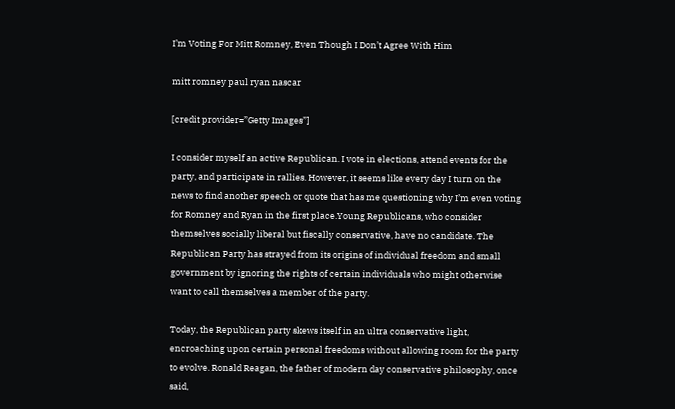I’m Voting For Mitt Romney, Even Though I Don’t Agree With Him

mitt romney paul ryan nascar

[credit provider=”Getty Images”]

I consider myself an active Republican. I vote in elections, attend events for the party, and participate in rallies. However, it seems like every day I turn on the news to find another speech or quote that has me questioning why I’m even voting for Romney and Ryan in the first place.Young Republicans, who consider themselves socially liberal but fiscally conservative, have no candidate. The Republican Party has strayed from its origins of individual freedom and small government by ignoring the rights of certain individuals who might otherwise want to call themselves a member of the party.

Today, the Republican party skews itself in an ultra conservative light, encroaching upon certain personal freedoms without allowing room for the party to evolve. Ronald Reagan, the father of modern day conservative philosophy, once said,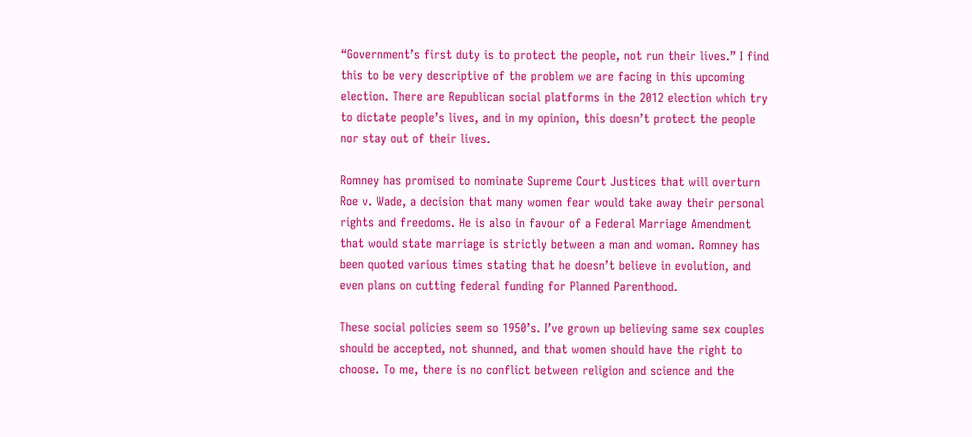“Government’s first duty is to protect the people, not run their lives.” I find this to be very descriptive of the problem we are facing in this upcoming election. There are Republican social platforms in the 2012 election which try to dictate people’s lives, and in my opinion, this doesn’t protect the people nor stay out of their lives.

Romney has promised to nominate Supreme Court Justices that will overturn Roe v. Wade, a decision that many women fear would take away their personal rights and freedoms. He is also in favour of a Federal Marriage Amendment that would state marriage is strictly between a man and woman. Romney has been quoted various times stating that he doesn’t believe in evolution, and even plans on cutting federal funding for Planned Parenthood.

These social policies seem so 1950’s. I’ve grown up believing same sex couples should be accepted, not shunned, and that women should have the right to choose. To me, there is no conflict between religion and science and the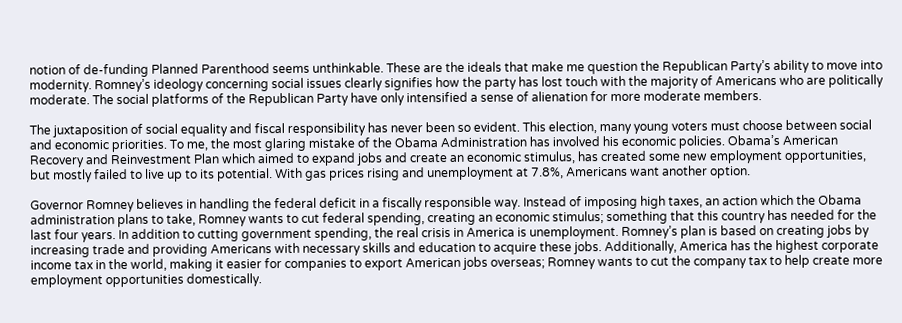notion of de-funding Planned Parenthood seems unthinkable. These are the ideals that make me question the Republican Party’s ability to move into modernity. Romney’s ideology concerning social issues clearly signifies how the party has lost touch with the majority of Americans who are politically moderate. The social platforms of the Republican Party have only intensified a sense of alienation for more moderate members.

The juxtaposition of social equality and fiscal responsibility has never been so evident. This election, many young voters must choose between social and economic priorities. To me, the most glaring mistake of the Obama Administration has involved his economic policies. Obama’s American Recovery and Reinvestment Plan which aimed to expand jobs and create an economic stimulus, has created some new employment opportunities, but mostly failed to live up to its potential. With gas prices rising and unemployment at 7.8%, Americans want another option.

Governor Romney believes in handling the federal deficit in a fiscally responsible way. Instead of imposing high taxes, an action which the Obama administration plans to take, Romney wants to cut federal spending, creating an economic stimulus; something that this country has needed for the last four years. In addition to cutting government spending, the real crisis in America is unemployment. Romney’s plan is based on creating jobs by increasing trade and providing Americans with necessary skills and education to acquire these jobs. Additionally, America has the highest corporate income tax in the world, making it easier for companies to export American jobs overseas; Romney wants to cut the company tax to help create more employment opportunities domestically.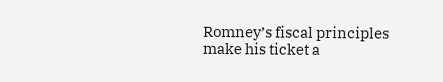Romney’s fiscal principles make his ticket a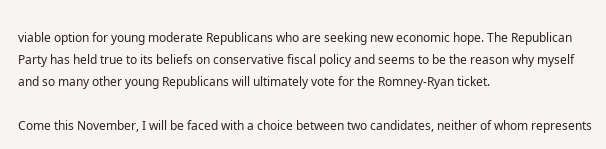viable option for young moderate Republicans who are seeking new economic hope. The Republican Party has held true to its beliefs on conservative fiscal policy and seems to be the reason why myself and so many other young Republicans will ultimately vote for the Romney-Ryan ticket.

Come this November, I will be faced with a choice between two candidates, neither of whom represents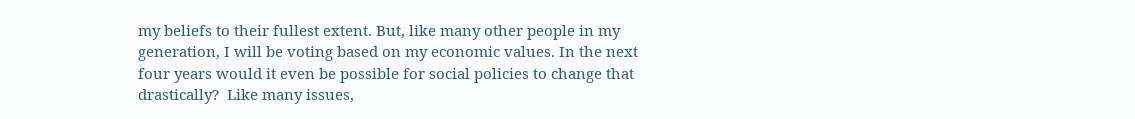my beliefs to their fullest extent. But, like many other people in my generation, I will be voting based on my economic values. In the next four years would it even be possible for social policies to change that drastically?  Like many issues,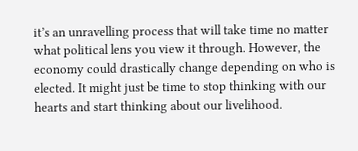it’s an unravelling process that will take time no matter what political lens you view it through. However, the economy could drastically change depending on who is elected. It might just be time to stop thinking with our hearts and start thinking about our livelihood.